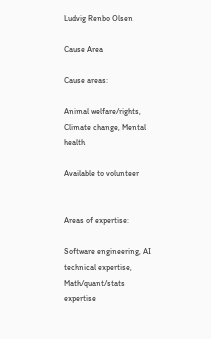Ludvig Renbo Olsen

Cause Area

Cause areas:

Animal welfare/rights, Climate change, Mental health

Available to volunteer


Areas of expertise:

Software engineering, AI technical expertise, Math/quant/stats expertise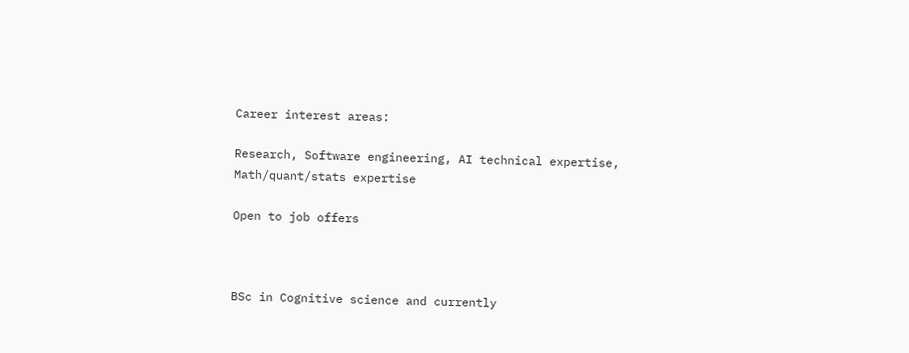Career interest areas:

Research, Software engineering, AI technical expertise, Math/quant/stats expertise

Open to job offers



BSc in Cognitive science and currently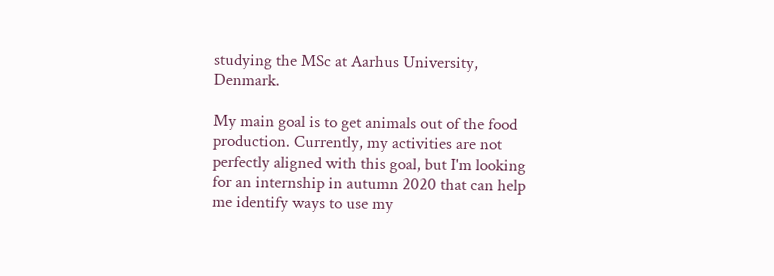studying the MSc at Aarhus University, Denmark.

My main goal is to get animals out of the food production. Currently, my activities are not perfectly aligned with this goal, but I'm looking for an internship in autumn 2020 that can help me identify ways to use my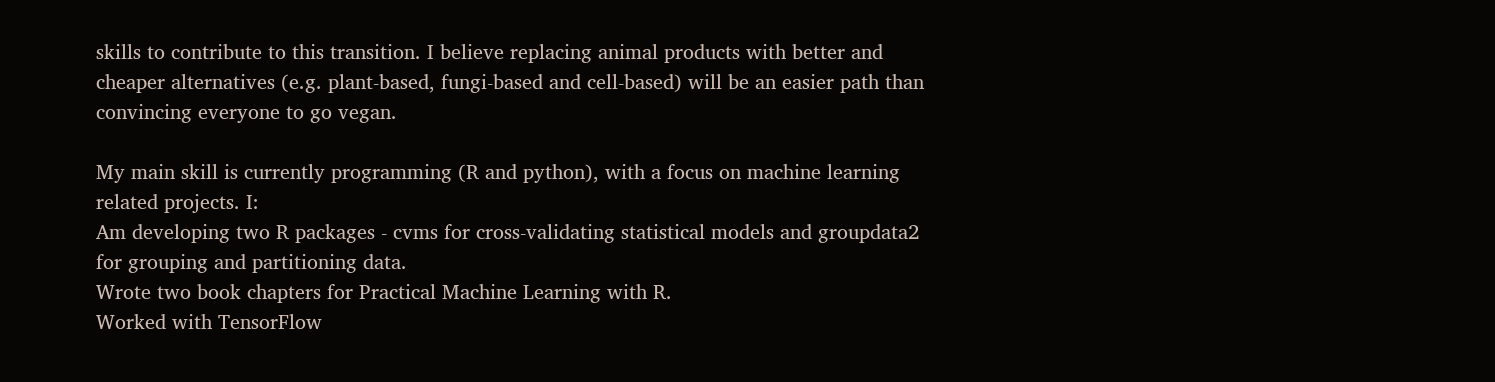skills to contribute to this transition. I believe replacing animal products with better and cheaper alternatives (e.g. plant-based, fungi-based and cell-based) will be an easier path than convincing everyone to go vegan.

My main skill is currently programming (R and python), with a focus on machine learning related projects. I:
Am developing two R packages - cvms for cross-validating statistical models and groupdata2 for grouping and partitioning data.
Wrote two book chapters for Practical Machine Learning with R.
Worked with TensorFlow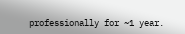professionally for ~1 year.